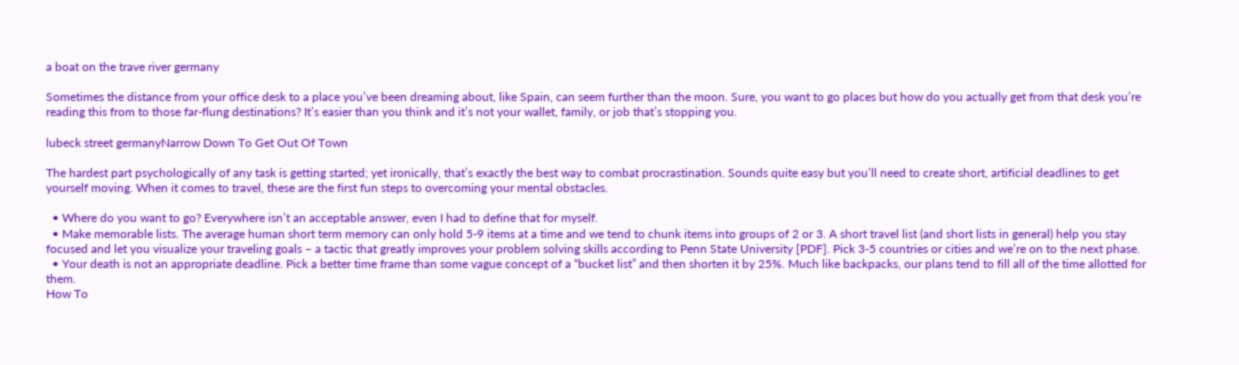a boat on the trave river germany

Sometimes the distance from your office desk to a place you’ve been dreaming about, like Spain, can seem further than the moon. Sure, you want to go places but how do you actually get from that desk you’re reading this from to those far-flung destinations? It’s easier than you think and it’s not your wallet, family, or job that’s stopping you.

lubeck street germanyNarrow Down To Get Out Of Town

The hardest part psychologically of any task is getting started; yet ironically, that’s exactly the best way to combat procrastination. Sounds quite easy but you’ll need to create short, artificial deadlines to get yourself moving. When it comes to travel, these are the first fun steps to overcoming your mental obstacles.

  • Where do you want to go? Everywhere isn’t an acceptable answer, even I had to define that for myself.
  • Make memorable lists. The average human short term memory can only hold 5-9 items at a time and we tend to chunk items into groups of 2 or 3. A short travel list (and short lists in general) help you stay focused and let you visualize your traveling goals – a tactic that greatly improves your problem solving skills according to Penn State University [PDF]. Pick 3-5 countries or cities and we’re on to the next phase.
  • Your death is not an appropriate deadline. Pick a better time frame than some vague concept of a “bucket list” and then shorten it by 25%. Much like backpacks, our plans tend to fill all of the time allotted for them.
How To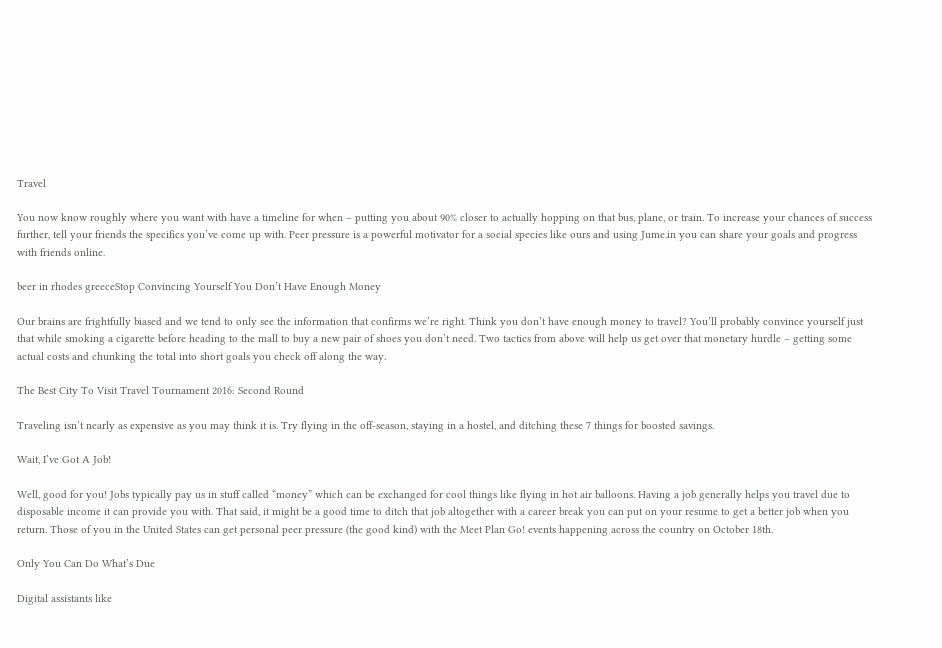Travel

You now know roughly where you want with have a timeline for when – putting you about 90% closer to actually hopping on that bus, plane, or train. To increase your chances of success further, tell your friends the specifics you’ve come up with. Peer pressure is a powerful motivator for a social species like ours and using Jume.in you can share your goals and progress with friends online.

beer in rhodes greeceStop Convincing Yourself You Don’t Have Enough Money

Our brains are frightfully biased and we tend to only see the information that confirms we’re right. Think you don’t have enough money to travel? You’ll probably convince yourself just that while smoking a cigarette before heading to the mall to buy a new pair of shoes you don’t need. Two tactics from above will help us get over that monetary hurdle – getting some actual costs and chunking the total into short goals you check off along the way.

The Best City To Visit Travel Tournament 2016: Second Round

Traveling isn’t nearly as expensive as you may think it is. Try flying in the off-season, staying in a hostel, and ditching these 7 things for boosted savings.

Wait, I’ve Got A Job!

Well, good for you! Jobs typically pay us in stuff called “money” which can be exchanged for cool things like flying in hot air balloons. Having a job generally helps you travel due to disposable income it can provide you with. That said, it might be a good time to ditch that job altogether with a career break you can put on your resume to get a better job when you return. Those of you in the United States can get personal peer pressure (the good kind) with the Meet Plan Go! events happening across the country on October 18th.

Only You Can Do What’s Due

Digital assistants like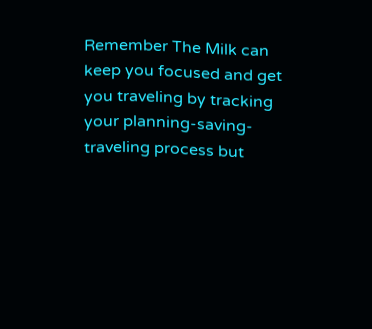Remember The Milk can keep you focused and get you traveling by tracking your planning-saving-traveling process but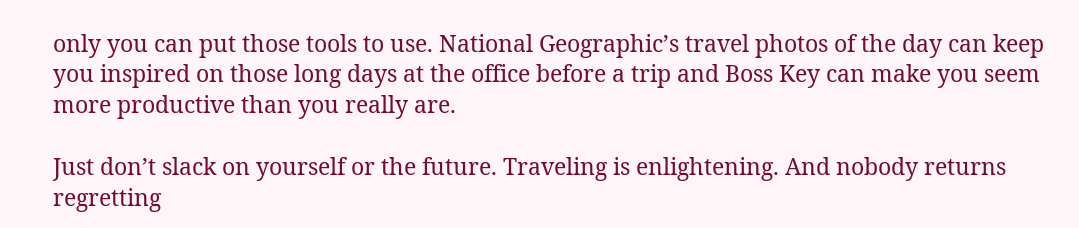only you can put those tools to use. National Geographic’s travel photos of the day can keep you inspired on those long days at the office before a trip and Boss Key can make you seem more productive than you really are.

Just don’t slack on yourself or the future. Traveling is enlightening. And nobody returns regretting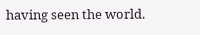having seen the world.